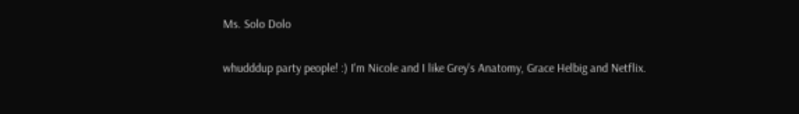Ms. Solo Dolo

whudddup party people! :) I'm Nicole and I like Grey's Anatomy, Grace Helbig and Netflix.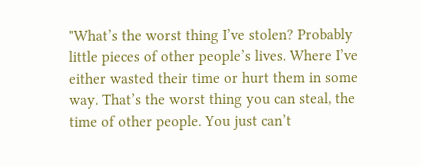"What’s the worst thing I’ve stolen? Probably little pieces of other people’s lives. Where I’ve either wasted their time or hurt them in some way. That’s the worst thing you can steal, the time of other people. You just can’t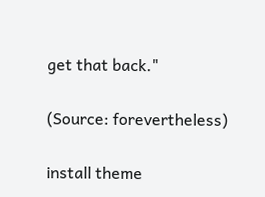get that back."

(Source: forevertheless)

install theme